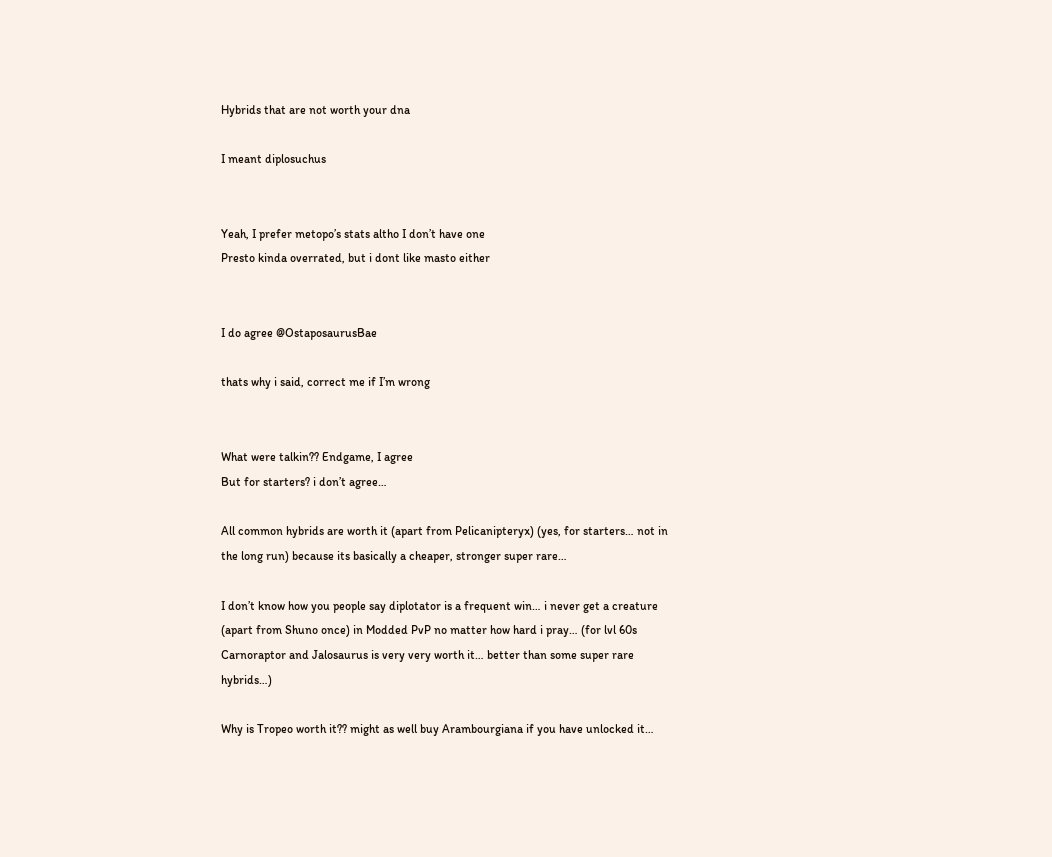Hybrids that are not worth your dna

I meant diplosuchus


Yeah, I prefer metopo’s stats altho I don’t have one
Presto kinda overrated, but i dont like masto either


I do agree @OstaposaurusBae

thats why i said, correct me if I’m wrong


What were talkin?? Endgame, I agree
But for starters? i don’t agree…

All common hybrids are worth it (apart from Pelicanipteryx) (yes, for starters… not in the long run) because its basically a cheaper, stronger super rare…

I don’t know how you people say diplotator is a frequent win… i never get a creature (apart from Shuno once) in Modded PvP no matter how hard i pray… (for lvl 60s Carnoraptor and Jalosaurus is very very worth it… better than some super rare hybrids…)

Why is Tropeo worth it?? might as well buy Arambourgiana if you have unlocked it…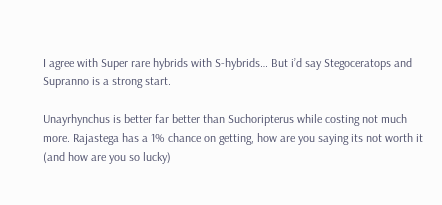I agree with Super rare hybrids with S-hybrids… But i’d say Stegoceratops and Supranno is a strong start.

Unayrhynchus is better far better than Suchoripterus while costing not much more. Rajastega has a 1% chance on getting, how are you saying its not worth it (and how are you so lucky)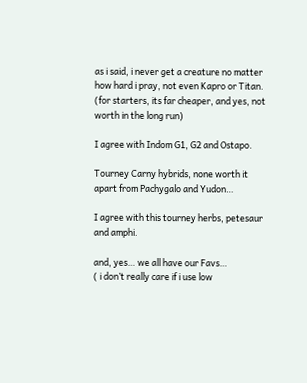as i said, i never get a creature no matter how hard i pray, not even Kapro or Titan. (for starters, its far cheaper, and yes, not worth in the long run)

I agree with Indom G1, G2 and Ostapo.

Tourney Carny hybrids, none worth it apart from Pachygalo and Yudon…

I agree with this tourney herbs, petesaur and amphi.

and, yes… we all have our Favs…
( i don’t really care if i use low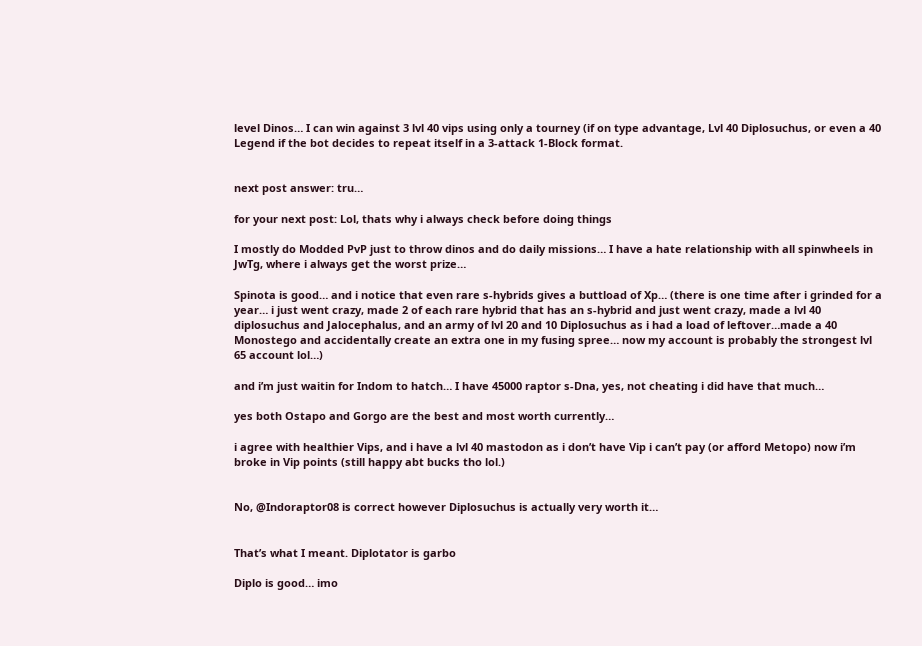level Dinos… I can win against 3 lvl 40 vips using only a tourney (if on type advantage, Lvl 40 Diplosuchus, or even a 40 Legend if the bot decides to repeat itself in a 3-attack 1-Block format.


next post answer: tru…

for your next post: Lol, thats why i always check before doing things

I mostly do Modded PvP just to throw dinos and do daily missions… I have a hate relationship with all spinwheels in JwTg, where i always get the worst prize…

Spinota is good… and i notice that even rare s-hybrids gives a buttload of Xp… (there is one time after i grinded for a year… i just went crazy, made 2 of each rare hybrid that has an s-hybrid and just went crazy, made a lvl 40 diplosuchus and Jalocephalus, and an army of lvl 20 and 10 Diplosuchus as i had a load of leftover…made a 40 Monostego and accidentally create an extra one in my fusing spree… now my account is probably the strongest lvl 65 account lol…)

and i’m just waitin for Indom to hatch… I have 45000 raptor s-Dna, yes, not cheating i did have that much…

yes both Ostapo and Gorgo are the best and most worth currently…

i agree with healthier Vips, and i have a lvl 40 mastodon as i don’t have Vip i can’t pay (or afford Metopo) now i’m broke in Vip points (still happy abt bucks tho lol.)


No, @Indoraptor08 is correct however Diplosuchus is actually very worth it…


That’s what I meant. Diplotator is garbo

Diplo is good… imo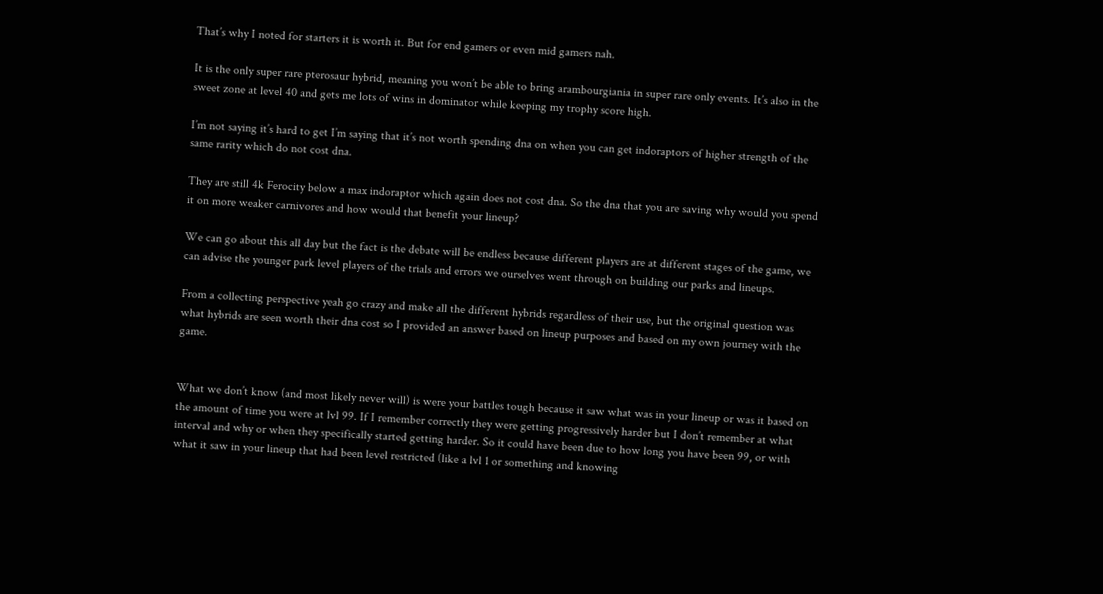That’s why I noted for starters it is worth it. But for end gamers or even mid gamers nah.

It is the only super rare pterosaur hybrid, meaning you won’t be able to bring arambourgiania in super rare only events. It’s also in the sweet zone at level 40 and gets me lots of wins in dominator while keeping my trophy score high.

I’m not saying it’s hard to get I’m saying that it’s not worth spending dna on when you can get indoraptors of higher strength of the same rarity which do not cost dna.

They are still 4k Ferocity below a max indoraptor which again does not cost dna. So the dna that you are saving why would you spend it on more weaker carnivores and how would that benefit your lineup?

We can go about this all day but the fact is the debate will be endless because different players are at different stages of the game, we can advise the younger park level players of the trials and errors we ourselves went through on building our parks and lineups.

From a collecting perspective yeah go crazy and make all the different hybrids regardless of their use, but the original question was what hybrids are seen worth their dna cost so I provided an answer based on lineup purposes and based on my own journey with the game.


What we don’t know (and most likely never will) is were your battles tough because it saw what was in your lineup or was it based on the amount of time you were at lvl 99. If I remember correctly they were getting progressively harder but I don’t remember at what interval and why or when they specifically started getting harder. So it could have been due to how long you have been 99, or with what it saw in your lineup that had been level restricted (like a lvl 1 or something and knowing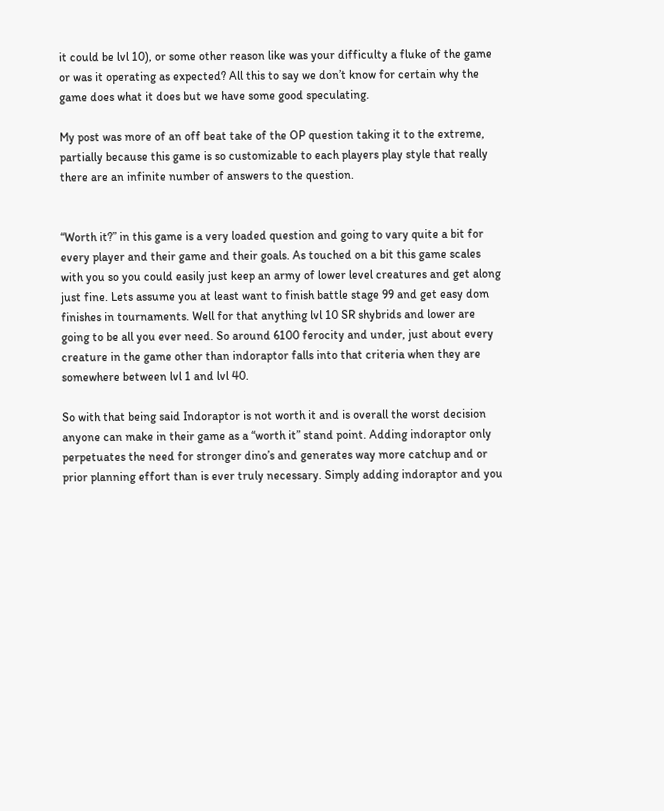it could be lvl 10), or some other reason like was your difficulty a fluke of the game or was it operating as expected? All this to say we don’t know for certain why the game does what it does but we have some good speculating.

My post was more of an off beat take of the OP question taking it to the extreme, partially because this game is so customizable to each players play style that really there are an infinite number of answers to the question.


“Worth it?” in this game is a very loaded question and going to vary quite a bit for every player and their game and their goals. As touched on a bit this game scales with you so you could easily just keep an army of lower level creatures and get along just fine. Lets assume you at least want to finish battle stage 99 and get easy dom finishes in tournaments. Well for that anything lvl 10 SR shybrids and lower are going to be all you ever need. So around 6100 ferocity and under, just about every creature in the game other than indoraptor falls into that criteria when they are somewhere between lvl 1 and lvl 40.

So with that being said Indoraptor is not worth it and is overall the worst decision anyone can make in their game as a “worth it” stand point. Adding indoraptor only perpetuates the need for stronger dino’s and generates way more catchup and or prior planning effort than is ever truly necessary. Simply adding indoraptor and you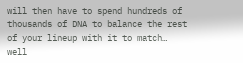will then have to spend hundreds of thousands of DNA to balance the rest of your lineup with it to match… well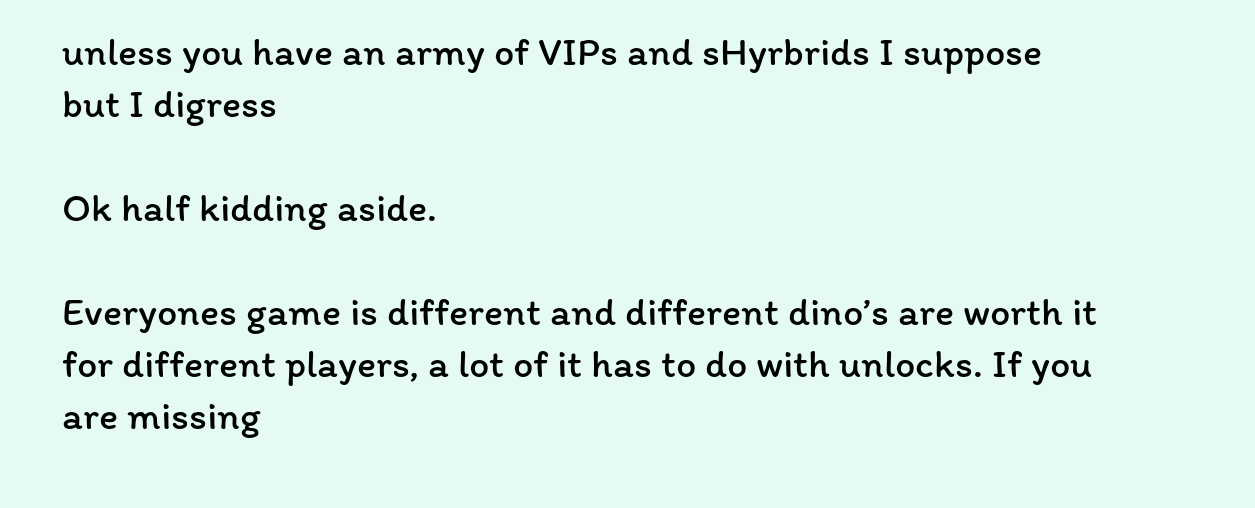unless you have an army of VIPs and sHyrbrids I suppose but I digress

Ok half kidding aside.

Everyones game is different and different dino’s are worth it for different players, a lot of it has to do with unlocks. If you are missing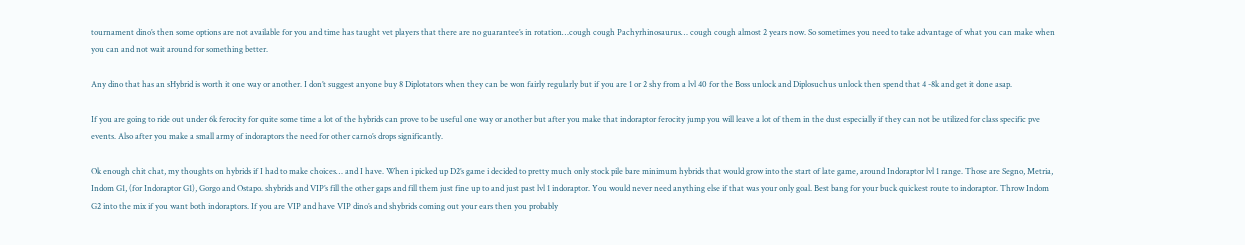tournament dino’s then some options are not available for you and time has taught vet players that there are no guarantee’s in rotation…cough cough Pachyrhinosaurus… cough cough almost 2 years now. So sometimes you need to take advantage of what you can make when you can and not wait around for something better.

Any dino that has an sHybrid is worth it one way or another. I don’t suggest anyone buy 8 Diplotators when they can be won fairly regularly but if you are 1 or 2 shy from a lvl 40 for the Boss unlock and Diplosuchus unlock then spend that 4 -8k and get it done asap.

If you are going to ride out under 6k ferocity for quite some time a lot of the hybrids can prove to be useful one way or another but after you make that indoraptor ferocity jump you will leave a lot of them in the dust especially if they can not be utilized for class specific pve events. Also after you make a small army of indoraptors the need for other carno’s drops significantly.

Ok enough chit chat, my thoughts on hybrids if I had to make choices… and I have. When i picked up D2’s game i decided to pretty much only stock pile bare minimum hybrids that would grow into the start of late game, around Indoraptor lvl 1 range. Those are Segno, Metria, Indom G1, (for Indoraptor G1), Gorgo and Ostapo. shybrids and VIP’s fill the other gaps and fill them just fine up to and just past lvl 1 indoraptor. You would never need anything else if that was your only goal. Best bang for your buck quickest route to indoraptor. Throw Indom G2 into the mix if you want both indoraptors. If you are VIP and have VIP dino’s and shybrids coming out your ears then you probably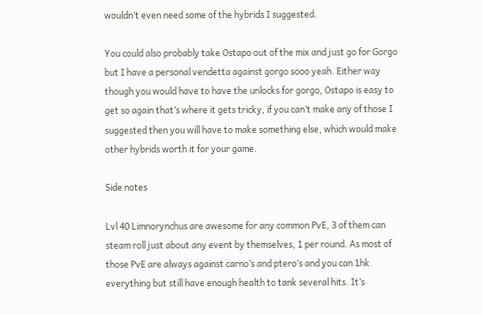wouldn’t even need some of the hybrids I suggested.

You could also probably take Ostapo out of the mix and just go for Gorgo but I have a personal vendetta against gorgo sooo yeah. Either way though you would have to have the unlocks for gorgo, Ostapo is easy to get so again that’s where it gets tricky, if you can’t make any of those I suggested then you will have to make something else, which would make other hybrids worth it for your game.

Side notes

Lvl 40 Limnorynchus are awesome for any common PvE, 3 of them can steam roll just about any event by themselves, 1 per round. As most of those PvE are always against carno’s and ptero’s and you can 1hk everything but still have enough health to tank several hits. It’s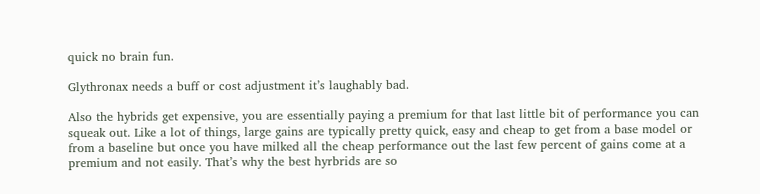quick no brain fun.

Glythronax needs a buff or cost adjustment it’s laughably bad.

Also the hybrids get expensive, you are essentially paying a premium for that last little bit of performance you can squeak out. Like a lot of things, large gains are typically pretty quick, easy and cheap to get from a base model or from a baseline but once you have milked all the cheap performance out the last few percent of gains come at a premium and not easily. That’s why the best hyrbrids are so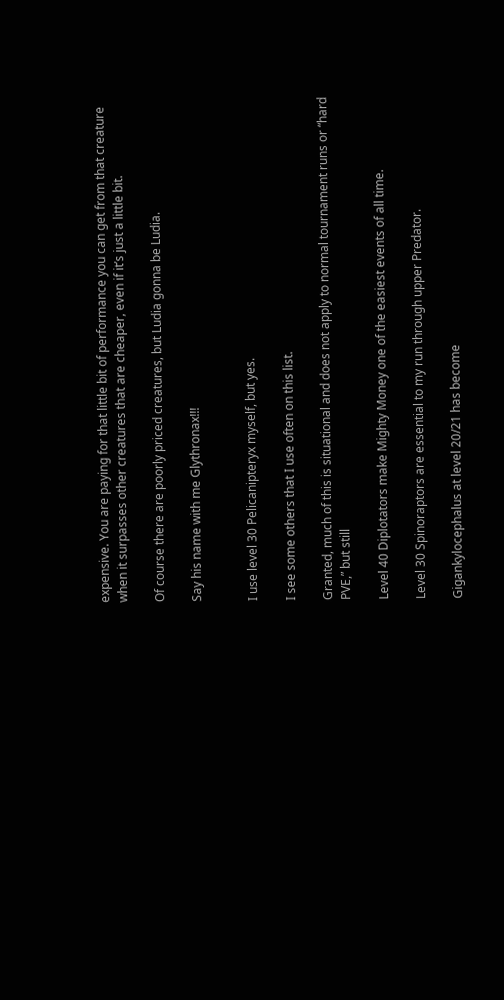expensive. You are paying for that little bit of performance you can get from that creature when it surpasses other creatures that are cheaper, even if it’s just a little bit.

Of course there are poorly priced creatures, but Ludia gonna be Ludia.

Say his name with me Glythronax!!!


I use level 30 Pelicanipteryx myself, but yes.

I see some others that I use often on this list.

Granted, much of this is situational and does not apply to normal tournament runs or “hard PVE,” but still

Level 40 Diplotators make Mighty Money one of the easiest events of all time.

Level 30 Spinoraptors are essential to my run through upper Predator.

Gigankylocephalus at level 20/21 has become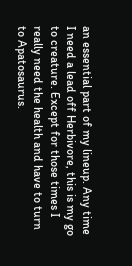an essential part of my lineup. Any time I need a lead off Herbivore, this is my go to creature. Except for those times I really need the health and have to turn to Apatosaurus.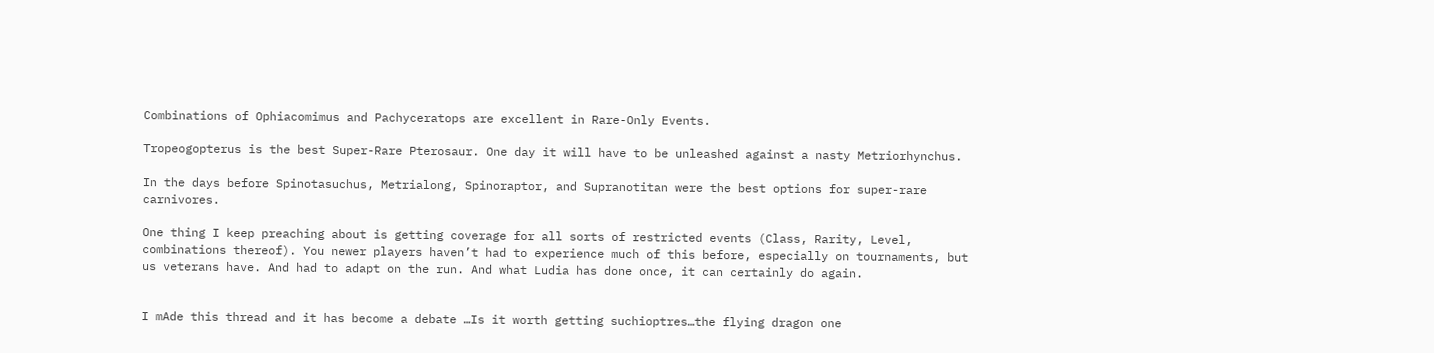Combinations of Ophiacomimus and Pachyceratops are excellent in Rare-Only Events.

Tropeogopterus is the best Super-Rare Pterosaur. One day it will have to be unleashed against a nasty Metriorhynchus.

In the days before Spinotasuchus, Metrialong, Spinoraptor, and Supranotitan were the best options for super-rare carnivores.

One thing I keep preaching about is getting coverage for all sorts of restricted events (Class, Rarity, Level, combinations thereof). You newer players haven’t had to experience much of this before, especially on tournaments, but us veterans have. And had to adapt on the run. And what Ludia has done once, it can certainly do again.


I mAde this thread and it has become a debate …Is it worth getting suchioptres…the flying dragon one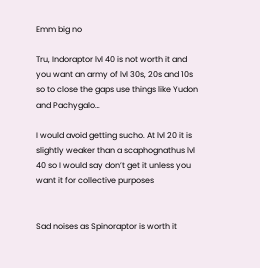Emm big no

Tru, Indoraptor lvl 40 is not worth it and you want an army of lvl 30s, 20s and 10s
so to close the gaps use things like Yudon and Pachygalo…

I would avoid getting sucho. At lvl 20 it is slightly weaker than a scaphognathus lvl 40 so I would say don’t get it unless you want it for collective purposes


Sad noises as Spinoraptor is worth it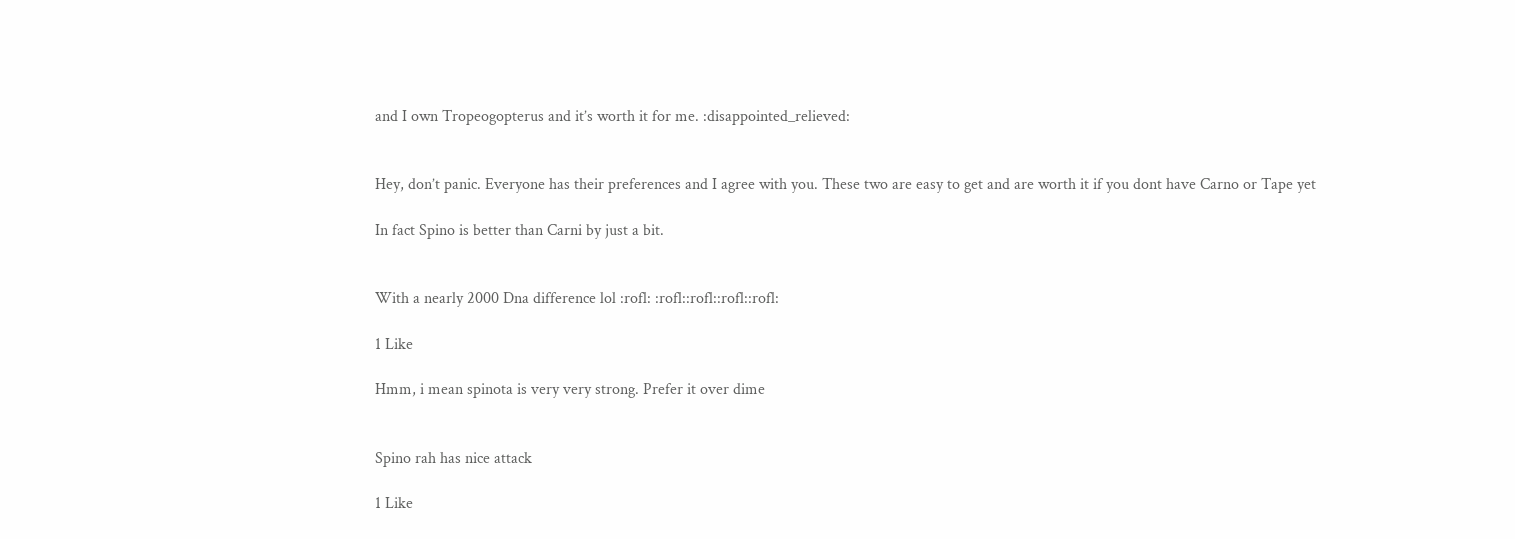and I own Tropeogopterus and it’s worth it for me. :disappointed_relieved:


Hey, don’t panic. Everyone has their preferences and I agree with you. These two are easy to get and are worth it if you dont have Carno or Tape yet

In fact Spino is better than Carni by just a bit.


With a nearly 2000 Dna difference lol :rofl: :rofl::rofl::rofl::rofl:

1 Like

Hmm, i mean spinota is very very strong. Prefer it over dime


Spino rah has nice attack

1 Like